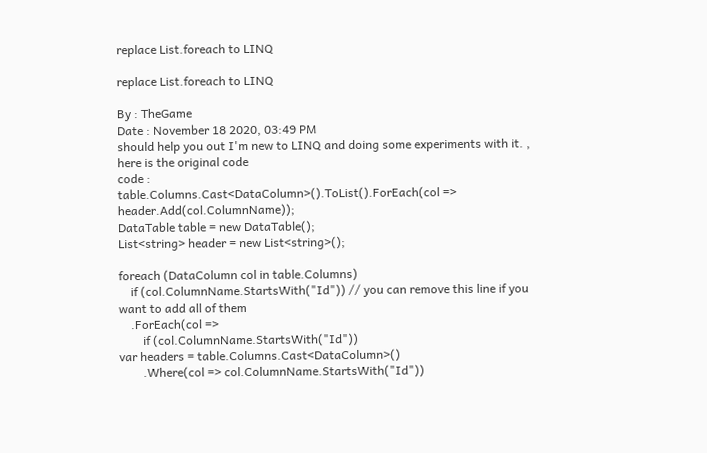replace List.foreach to LINQ

replace List.foreach to LINQ

By : TheGame
Date : November 18 2020, 03:49 PM
should help you out I'm new to LINQ and doing some experiments with it. , here is the original code
code :
table.Columns.Cast<DataColumn>().ToList().ForEach(col => header.Add(col.ColumnName));
DataTable table = new DataTable();
List<string> header = new List<string>();

foreach (DataColumn col in table.Columns)
    if (col.ColumnName.StartsWith("Id")) // you can remove this line if you want to add all of them
    .ForEach(col =>
        if (col.ColumnName.StartsWith("Id"))
var headers = table.Columns.Cast<DataColumn>()
        .Where(col => col.ColumnName.StartsWith("Id"))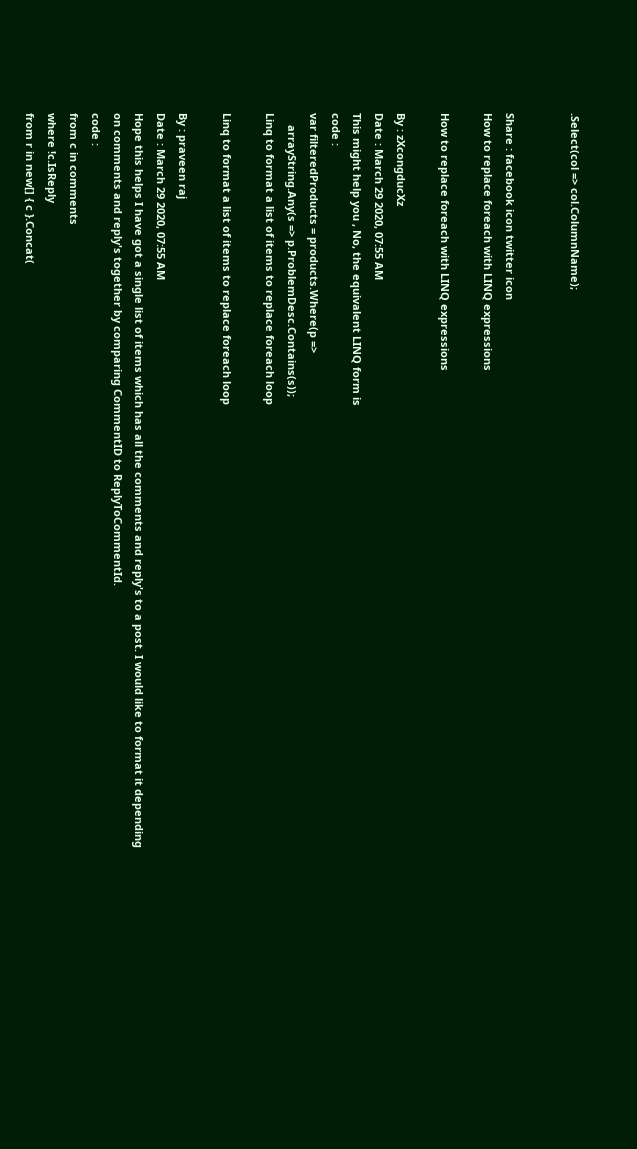.Select(col => col.ColumnName);


Share : facebook icon twitter icon
How to replace foreach with LINQ expressions

How to replace foreach with LINQ expressions

By : zXcongducXz
Date : March 29 2020, 07:55 AM
This might help you , No, the equivalent LINQ form is
code :
var filteredProducts = products.Where(p =>
    arrayString.Any(s => p.ProblemDesc.Contains(s));
Linq to format a list of items to replace foreach loop

Linq to format a list of items to replace foreach loop

By : praveen raj
Date : March 29 2020, 07:55 AM
Hope this helps I have got a single list of items which has all the comments and reply's to a post. I would like to format it depending on comments and reply's together by comparing CommentID to ReplyToCommentId.
code :
from c in comments
where !c.IsReply
from r in new[] { c }.Concat(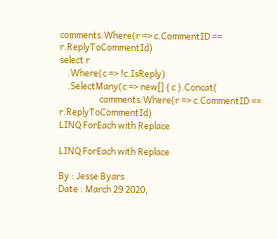comments.Where(r => c.CommentID == r.ReplyToCommentId)
select r
    .Where(c => !c.IsReply)
    .SelectMany(c => new[] { c }.Concat(
                    comments.Where(r => c.CommentID == r.ReplyToCommentId)
LINQ ForEach with Replace

LINQ ForEach with Replace

By : Jesse Byars
Date : March 29 2020,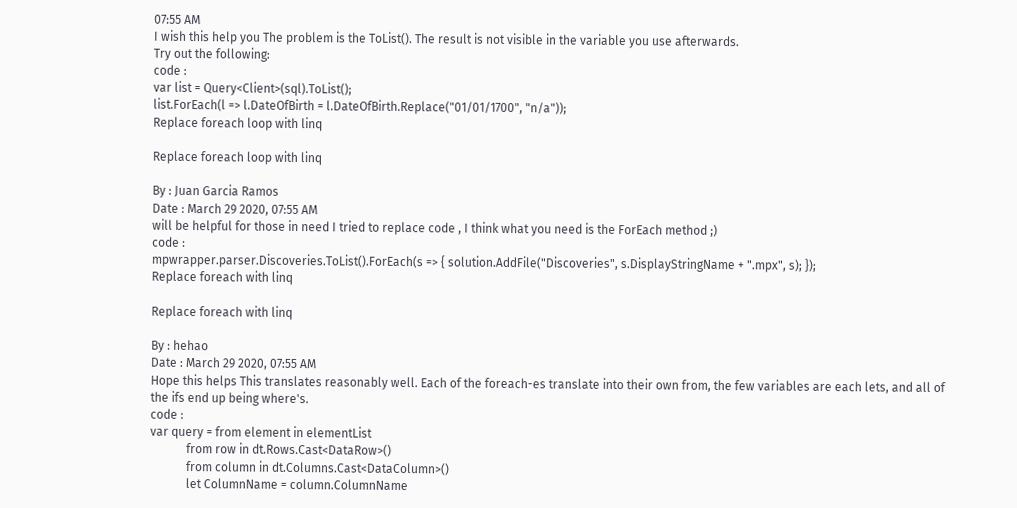07:55 AM
I wish this help you The problem is the ToList(). The result is not visible in the variable you use afterwards.
Try out the following:
code :
var list = Query<Client>(sql).ToList();
list.ForEach(l => l.DateOfBirth = l.DateOfBirth.Replace("01/01/1700", "n/a"));
Replace foreach loop with linq

Replace foreach loop with linq

By : Juan Garcia Ramos
Date : March 29 2020, 07:55 AM
will be helpful for those in need I tried to replace code , I think what you need is the ForEach method ;)
code :
mpwrapper.parser.Discoveries.ToList().ForEach(s => { solution.AddFile("Discoveries", s.DisplayStringName + ".mpx", s); });
Replace foreach with linq

Replace foreach with linq

By : hehao
Date : March 29 2020, 07:55 AM
Hope this helps This translates reasonably well. Each of the foreach-es translate into their own from, the few variables are each lets, and all of the ifs end up being where's.
code :
var query = from element in elementList
            from row in dt.Rows.Cast<DataRow>()
            from column in dt.Columns.Cast<DataColumn>()
            let ColumnName = column.ColumnName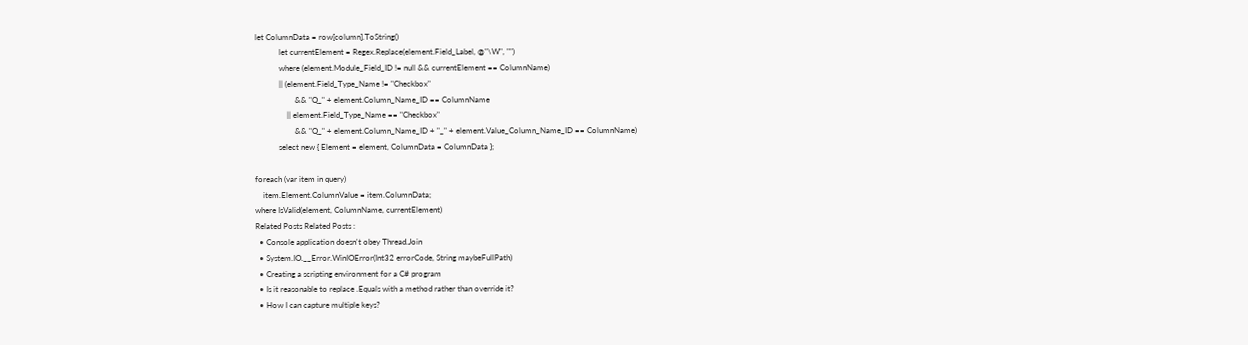let ColumnData = row[column].ToString()
            let currentElement = Regex.Replace(element.Field_Label, @"\W", "")
            where (element.Module_Field_ID != null && currentElement == ColumnName)
            || (element.Field_Type_Name != "Checkbox"
                    && "Q_" + element.Column_Name_ID == ColumnName
                || element.Field_Type_Name == "Checkbox"
                    && "Q_" + element.Column_Name_ID + "_" + element.Value_Column_Name_ID == ColumnName)
            select new { Element = element, ColumnData = ColumnData };

foreach (var item in query)
    item.Element.ColumnValue = item.ColumnData;
where IsValid(element, ColumnName, currentElement)
Related Posts Related Posts :
  • Console application doesn't obey Thread.Join
  • System.IO.__Error.WinIOError(Int32 errorCode, String maybeFullPath)
  • Creating a scripting environment for a C# program
  • Is it reasonable to replace .Equals with a method rather than override it?
  • How I can capture multiple keys?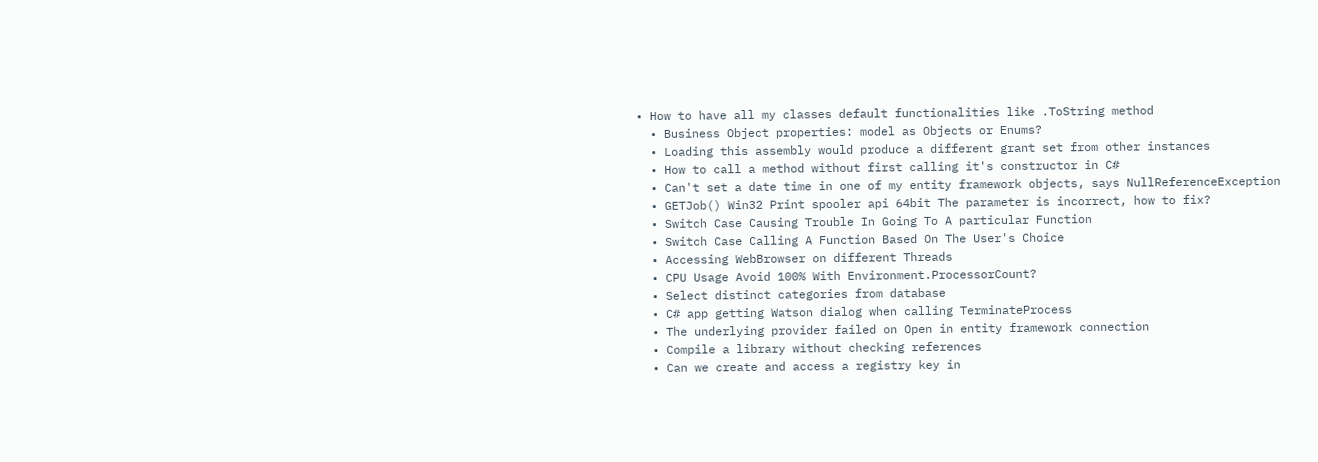• How to have all my classes default functionalities like .ToString method
  • Business Object properties: model as Objects or Enums?
  • Loading this assembly would produce a different grant set from other instances
  • How to call a method without first calling it's constructor in C#
  • Can't set a date time in one of my entity framework objects, says NullReferenceException
  • GETJob() Win32 Print spooler api 64bit The parameter is incorrect, how to fix?
  • Switch Case Causing Trouble In Going To A particular Function
  • Switch Case Calling A Function Based On The User's Choice
  • Accessing WebBrowser on different Threads
  • CPU Usage Avoid 100% With Environment.ProcessorCount?
  • Select distinct categories from database
  • C# app getting Watson dialog when calling TerminateProcess
  • The underlying provider failed on Open in entity framework connection
  • Compile a library without checking references
  • Can we create and access a registry key in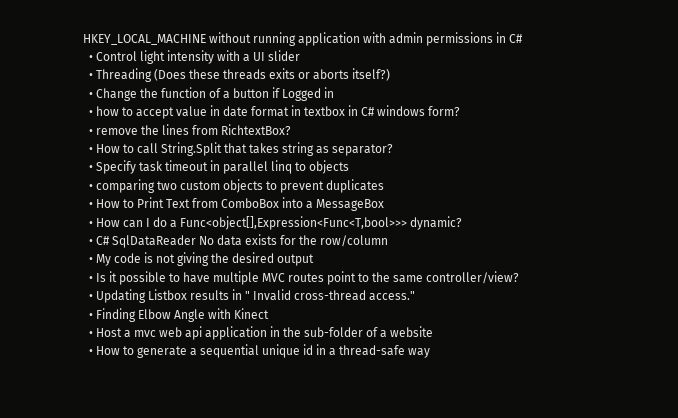HKEY_LOCAL_MACHINE without running application with admin permissions in C#
  • Control light intensity with a UI slider
  • Threading (Does these threads exits or aborts itself?)
  • Change the function of a button if Logged in
  • how to accept value in date format in textbox in C# windows form?
  • remove the lines from RichtextBox?
  • How to call String.Split that takes string as separator?
  • Specify task timeout in parallel linq to objects
  • comparing two custom objects to prevent duplicates
  • How to Print Text from ComboBox into a MessageBox
  • How can I do a Func<object[],Expression<Func<T,bool>>> dynamic?
  • C# SqlDataReader No data exists for the row/column
  • My code is not giving the desired output
  • Is it possible to have multiple MVC routes point to the same controller/view?
  • Updating Listbox results in " Invalid cross-thread access."
  • Finding Elbow Angle with Kinect
  • Host a mvc web api application in the sub-folder of a website
  • How to generate a sequential unique id in a thread-safe way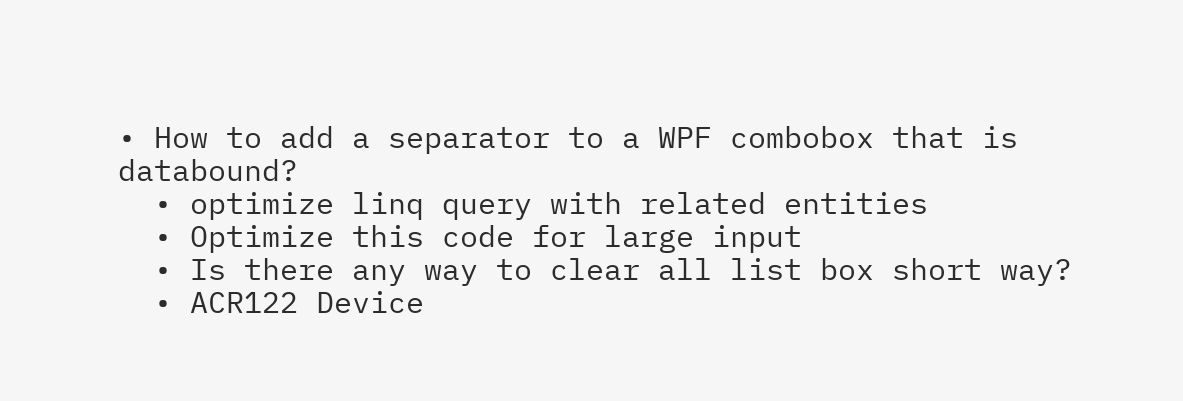• How to add a separator to a WPF combobox that is databound?
  • optimize linq query with related entities
  • Optimize this code for large input
  • Is there any way to clear all list box short way?
  • ACR122 Device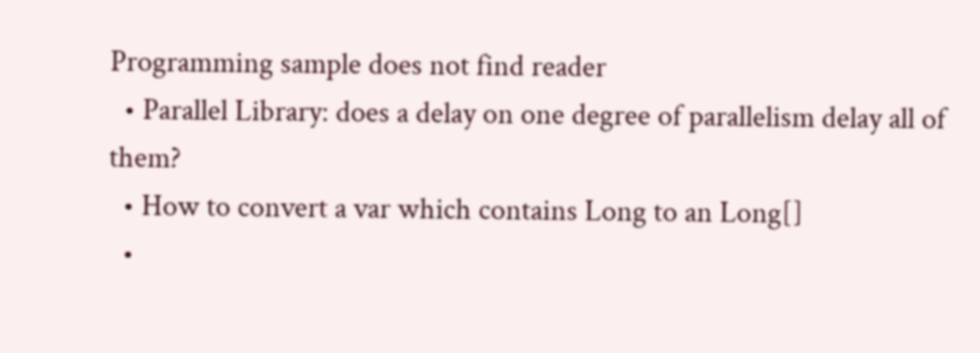Programming sample does not find reader
  • Parallel Library: does a delay on one degree of parallelism delay all of them?
  • How to convert a var which contains Long to an Long[]
  •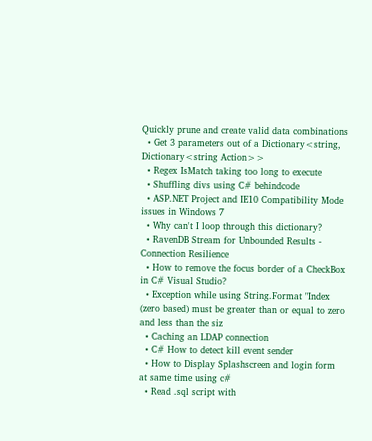Quickly prune and create valid data combinations
  • Get 3 parameters out of a Dictionary<string, Dictionary<string Action>>
  • Regex IsMatch taking too long to execute
  • Shuffling divs using C# behindcode
  • ASP.NET Project and IE10 Compatibility Mode issues in Windows 7
  • Why can't I loop through this dictionary?
  • RavenDB Stream for Unbounded Results - Connection Resilience
  • How to remove the focus border of a CheckBox in C# Visual Studio?
  • Exception while using String.Format "Index (zero based) must be greater than or equal to zero and less than the siz
  • Caching an LDAP connection
  • C# How to detect kill event sender
  • How to Display Splashscreen and login form at same time using c#
  • Read .sql script with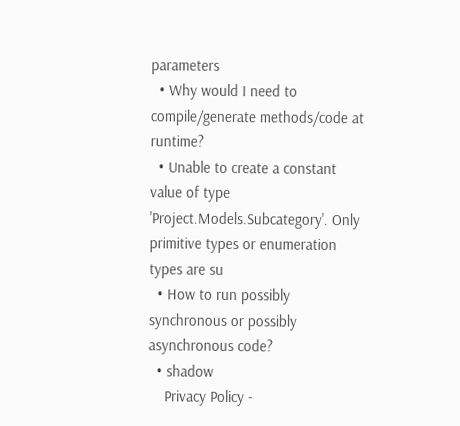parameters
  • Why would I need to compile/generate methods/code at runtime?
  • Unable to create a constant value of type 'Project.Models.Subcategory'. Only primitive types or enumeration types are su
  • How to run possibly synchronous or possibly asynchronous code?
  • shadow
    Privacy Policy -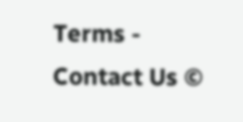Terms - Contact Us ©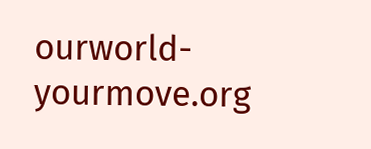ourworld-yourmove.org